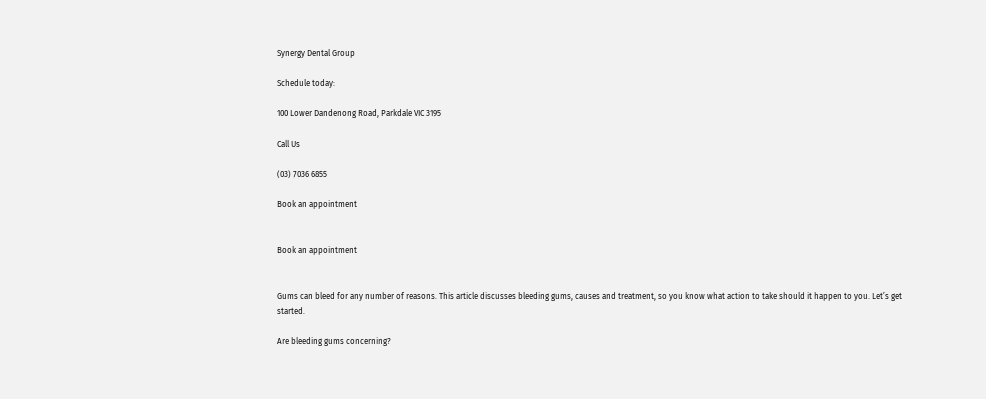Synergy Dental Group

Schedule today:

100 Lower Dandenong Road, Parkdale VIC 3195

Call Us

(03) 7036 6855

Book an appointment


Book an appointment


Gums can bleed for any number of reasons. This article discusses bleeding gums, causes and treatment, so you know what action to take should it happen to you. Let’s get started.

Are bleeding gums concerning?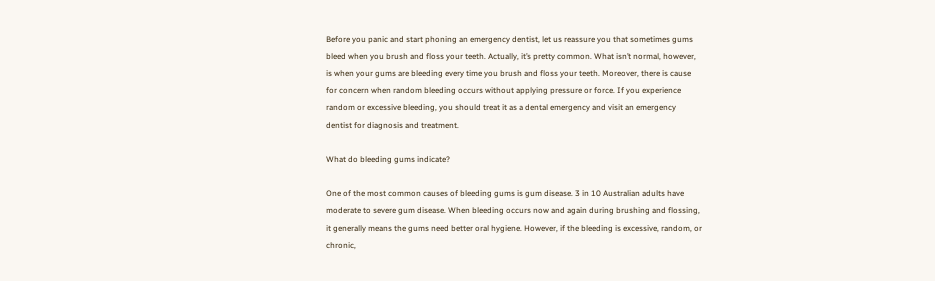Before you panic and start phoning an emergency dentist, let us reassure you that sometimes gums bleed when you brush and floss your teeth. Actually, it’s pretty common. What isn’t normal, however, is when your gums are bleeding every time you brush and floss your teeth. Moreover, there is cause for concern when random bleeding occurs without applying pressure or force. If you experience random or excessive bleeding, you should treat it as a dental emergency and visit an emergency dentist for diagnosis and treatment.

What do bleeding gums indicate?

One of the most common causes of bleeding gums is gum disease. 3 in 10 Australian adults have moderate to severe gum disease. When bleeding occurs now and again during brushing and flossing, it generally means the gums need better oral hygiene. However, if the bleeding is excessive, random, or chronic,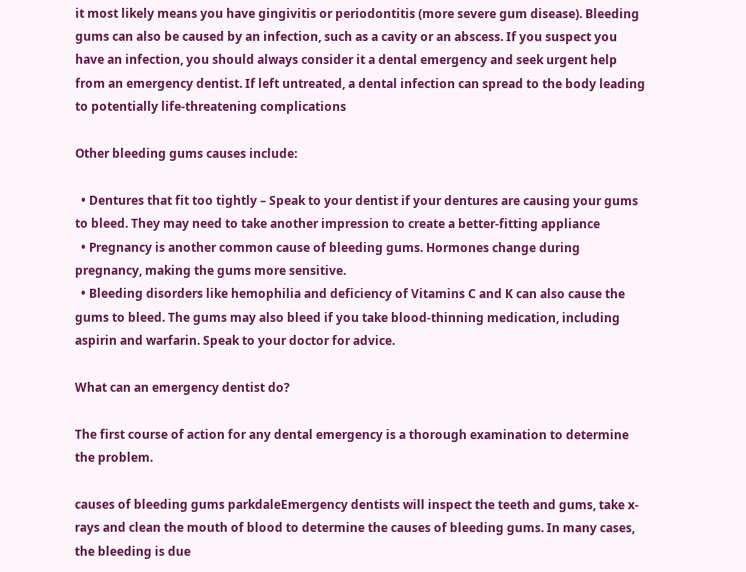it most likely means you have gingivitis or periodontitis (more severe gum disease). Bleeding gums can also be caused by an infection, such as a cavity or an abscess. If you suspect you have an infection, you should always consider it a dental emergency and seek urgent help from an emergency dentist. If left untreated, a dental infection can spread to the body leading to potentially life-threatening complications

Other bleeding gums causes include:

  • Dentures that fit too tightly – Speak to your dentist if your dentures are causing your gums to bleed. They may need to take another impression to create a better-fitting appliance
  • Pregnancy is another common cause of bleeding gums. Hormones change during pregnancy, making the gums more sensitive.
  • Bleeding disorders like hemophilia and deficiency of Vitamins C and K can also cause the gums to bleed. The gums may also bleed if you take blood-thinning medication, including aspirin and warfarin. Speak to your doctor for advice.

What can an emergency dentist do?

The first course of action for any dental emergency is a thorough examination to determine the problem.

causes of bleeding gums parkdaleEmergency dentists will inspect the teeth and gums, take x-rays and clean the mouth of blood to determine the causes of bleeding gums. In many cases, the bleeding is due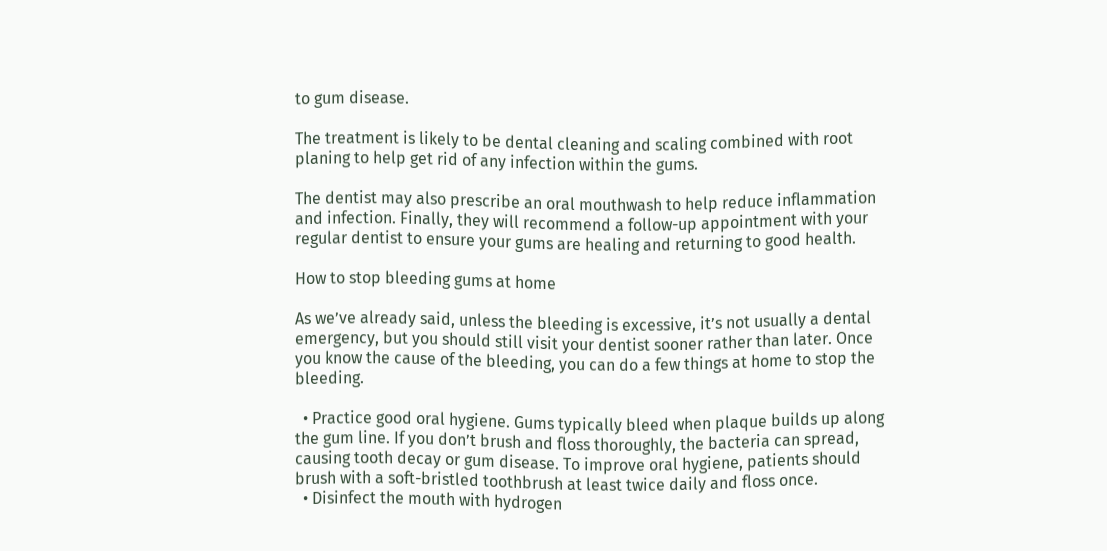to gum disease.

The treatment is likely to be dental cleaning and scaling combined with root planing to help get rid of any infection within the gums.

The dentist may also prescribe an oral mouthwash to help reduce inflammation and infection. Finally, they will recommend a follow-up appointment with your regular dentist to ensure your gums are healing and returning to good health.

How to stop bleeding gums at home

As we’ve already said, unless the bleeding is excessive, it’s not usually a dental emergency, but you should still visit your dentist sooner rather than later. Once you know the cause of the bleeding, you can do a few things at home to stop the bleeding.

  • Practice good oral hygiene. Gums typically bleed when plaque builds up along the gum line. If you don’t brush and floss thoroughly, the bacteria can spread, causing tooth decay or gum disease. To improve oral hygiene, patients should brush with a soft-bristled toothbrush at least twice daily and floss once.
  • Disinfect the mouth with hydrogen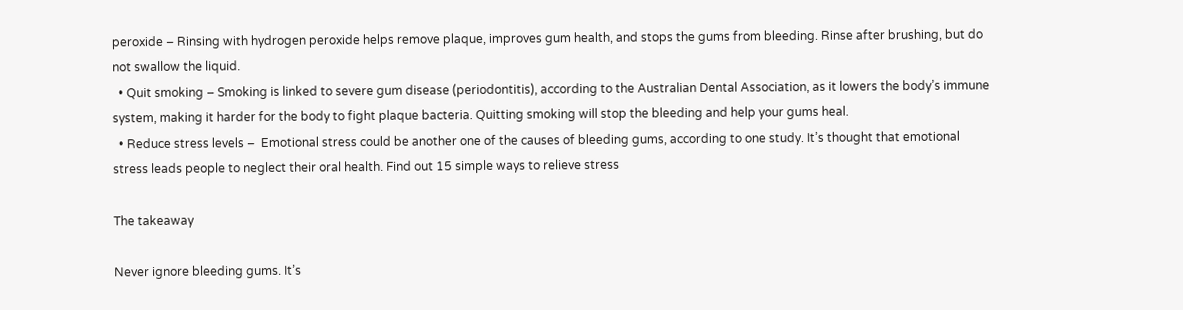peroxide – Rinsing with hydrogen peroxide helps remove plaque, improves gum health, and stops the gums from bleeding. Rinse after brushing, but do not swallow the liquid.
  • Quit smoking – Smoking is linked to severe gum disease (periodontitis), according to the Australian Dental Association, as it lowers the body’s immune system, making it harder for the body to fight plaque bacteria. Quitting smoking will stop the bleeding and help your gums heal.
  • Reduce stress levels –  Emotional stress could be another one of the causes of bleeding gums, according to one study. It’s thought that emotional stress leads people to neglect their oral health. Find out 15 simple ways to relieve stress

The takeaway

Never ignore bleeding gums. It’s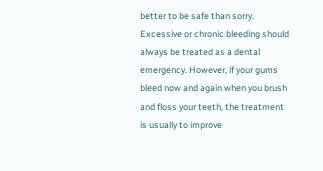better to be safe than sorry. Excessive or chronic bleeding should always be treated as a dental emergency. However, if your gums bleed now and again when you brush and floss your teeth, the treatment is usually to improve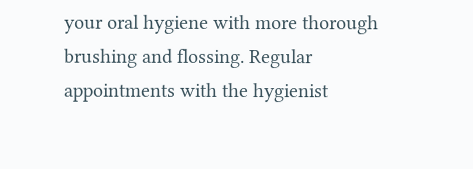your oral hygiene with more thorough brushing and flossing. Regular appointments with the hygienist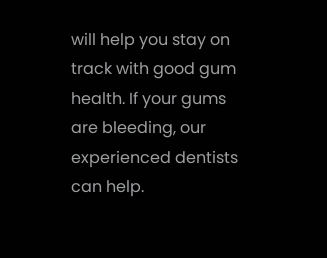will help you stay on track with good gum health. If your gums are bleeding, our experienced dentists can help.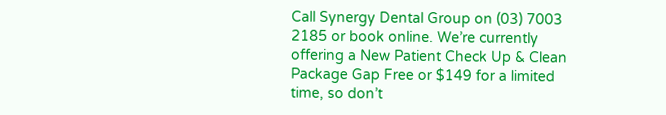Call Synergy Dental Group on (03) 7003 2185 or book online. We’re currently offering a New Patient Check Up & Clean Package Gap Free or $149 for a limited time, so don’t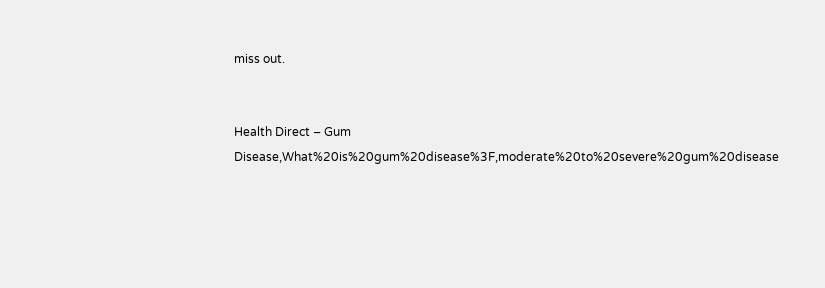miss out.


Health Direct – Gum Disease,What%20is%20gum%20disease%3F,moderate%20to%20severe%20gum%20disease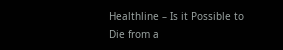Healthline – Is it Possible to Die from a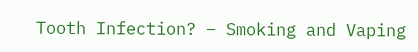Tooth Infection? – Smoking and Vaping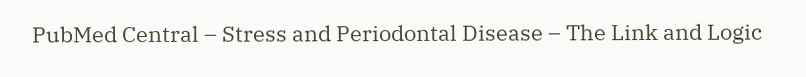PubMed Central – Stress and Periodontal Disease – The Link and Logic